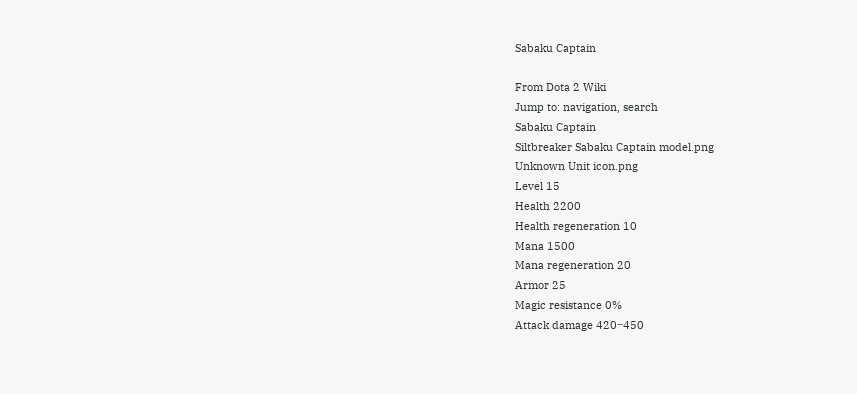Sabaku Captain

From Dota 2 Wiki
Jump to: navigation, search
Sabaku Captain
Siltbreaker Sabaku Captain model.png
Unknown Unit icon.png
Level 15
Health 2200
Health regeneration 10
Mana 1500
Mana regeneration 20
Armor 25
Magic resistance 0%
Attack damage 420‒450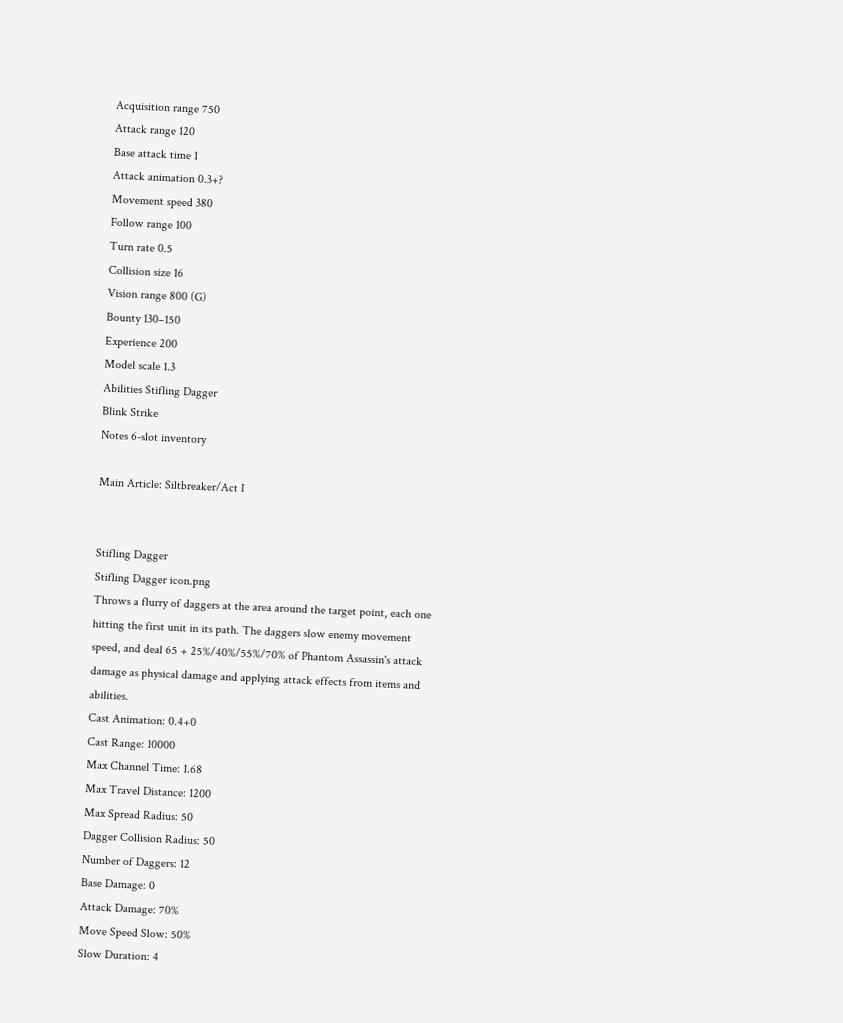Acquisition range 750
Attack range 120
Base attack time 1
Attack animation 0.3+?
Movement speed 380
Follow range 100
Turn rate 0.5
Collision size 16
Vision range 800 (G)
Bounty 130‒150
Experience 200
Model scale 1.3
Abilities Stifling Dagger
Blink Strike
Notes 6-slot inventory

Main Article: Siltbreaker/Act I


Stifling Dagger
Stifling Dagger icon.png
Throws a flurry of daggers at the area around the target point, each one hitting the first unit in its path. The daggers slow enemy movement speed, and deal 65 + 25%/40%/55%/70% of Phantom Assassin's attack damage as physical damage and applying attack effects from items and abilities.
Cast Animation: 0.4+0
Cast Range: 10000
Max Channel Time: 1.68
Max Travel Distance: 1200
Max Spread Radius: 50
Dagger Collision Radius: 50
Number of Daggers: 12
Base Damage: 0
Attack Damage: 70%
Move Speed Slow: 50%
Slow Duration: 4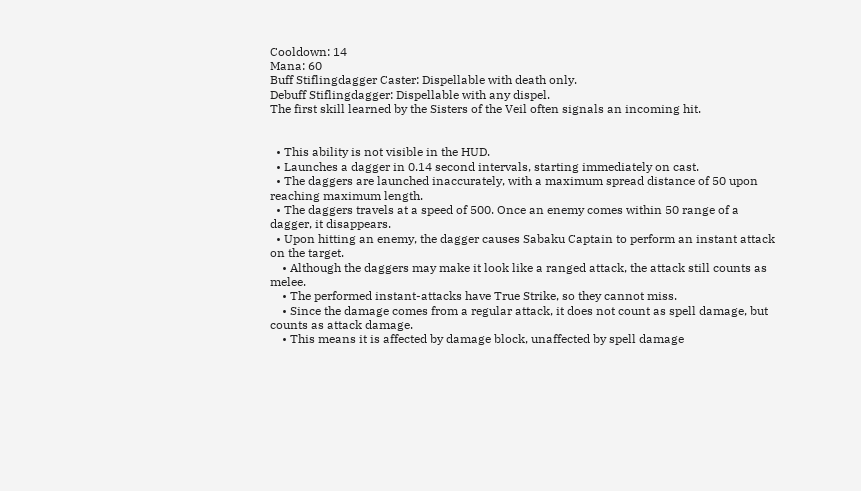Cooldown: 14
Mana: 60
Buff Stiflingdagger Caster: Dispellable with death only.
Debuff Stiflingdagger: Dispellable with any dispel.
The first skill learned by the Sisters of the Veil often signals an incoming hit.


  • This ability is not visible in the HUD.
  • Launches a dagger in 0.14 second intervals, starting immediately on cast.
  • The daggers are launched inaccurately, with a maximum spread distance of 50 upon reaching maximum length.
  • The daggers travels at a speed of 500. Once an enemy comes within 50 range of a dagger, it disappears.
  • Upon hitting an enemy, the dagger causes Sabaku Captain to perform an instant attack on the target.
    • Although the daggers may make it look like a ranged attack, the attack still counts as melee.
    • The performed instant-attacks have True Strike, so they cannot miss.
    • Since the damage comes from a regular attack, it does not count as spell damage, but counts as attack damage.
    • This means it is affected by damage block, unaffected by spell damage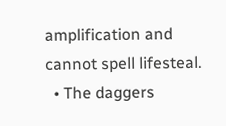amplification and cannot spell lifesteal.
  • The daggers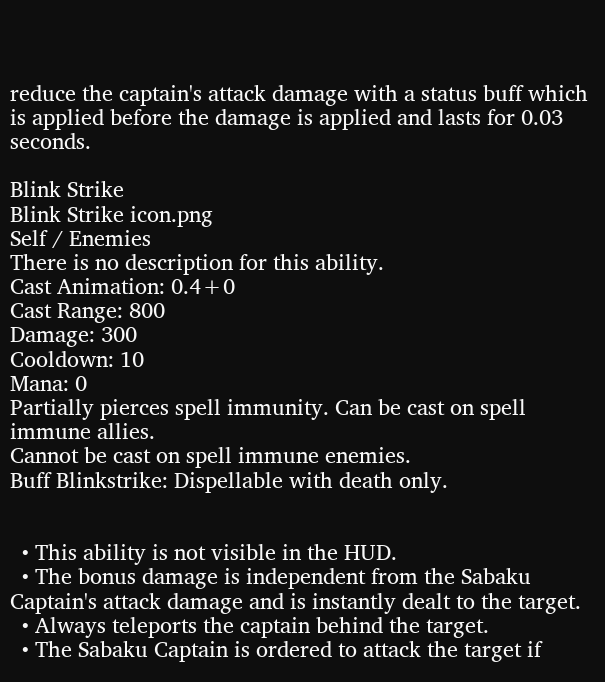reduce the captain's attack damage with a status buff which is applied before the damage is applied and lasts for 0.03 seconds.

Blink Strike
Blink Strike icon.png
Self / Enemies
There is no description for this ability.
Cast Animation: 0.4+0
Cast Range: 800
Damage: 300
Cooldown: 10
Mana: 0
Partially pierces spell immunity. Can be cast on spell immune allies.
Cannot be cast on spell immune enemies.
Buff Blinkstrike: Dispellable with death only.


  • This ability is not visible in the HUD.
  • The bonus damage is independent from the Sabaku Captain's attack damage and is instantly dealt to the target.
  • Always teleports the captain behind the target.
  • The Sabaku Captain is ordered to attack the target if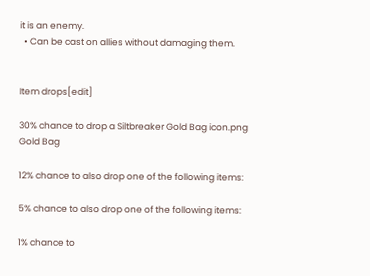it is an enemy.
  • Can be cast on allies without damaging them.


Item drops[edit]

30% chance to drop a Siltbreaker Gold Bag icon.png Gold Bag

12% chance to also drop one of the following items:

5% chance to also drop one of the following items:

1% chance to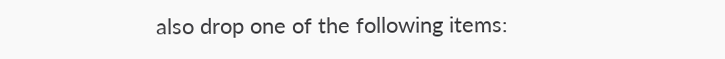also drop one of the following items: